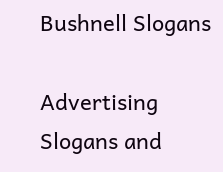Bushnell Slogans

Advertising Slogans and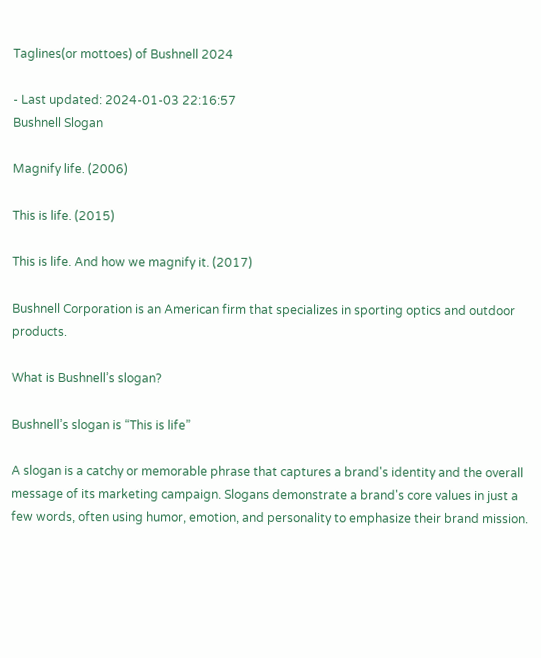Taglines(or mottoes) of Bushnell 2024

- Last updated: 2024-01-03 22:16:57
Bushnell Slogan

Magnify life. (2006)

This is life. (2015)

This is life. And how we magnify it. (2017)

Bushnell Corporation is an American firm that specializes in sporting optics and outdoor products.

What is Bushnell’s slogan?

Bushnell’s slogan is “This is life”

A slogan is a catchy or memorable phrase that captures a brand's identity and the overall message of its marketing campaign. Slogans demonstrate a brand's core values in just a few words, often using humor, emotion, and personality to emphasize their brand mission.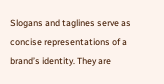Slogans and taglines serve as concise representations of a brand’s identity. They are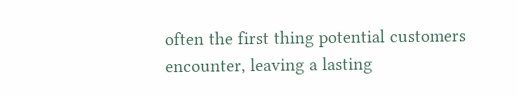often the first thing potential customers encounter, leaving a lasting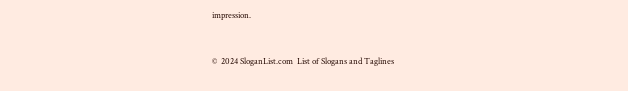impression.


©  2024 SloganList.com  List of Slogans and Taglines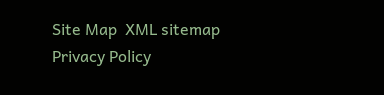Site Map  XML sitemap  Privacy Policy